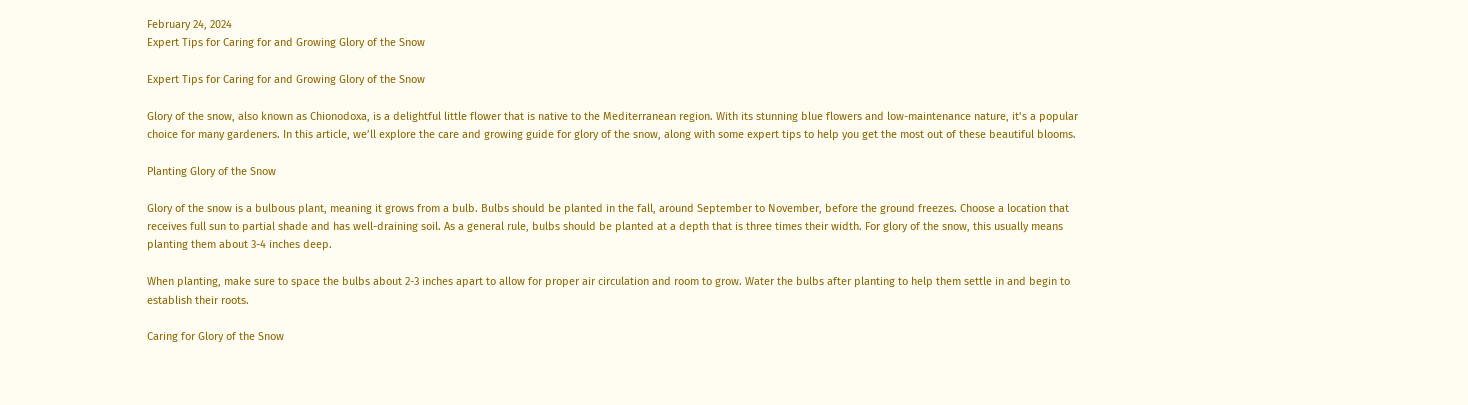February 24, 2024
Expert Tips for Caring for and Growing Glory of the Snow

Expert Tips for Caring for and Growing Glory of the Snow

Glory of the snow, also known as Chionodoxa, is a delightful little flower that is native to the Mediterranean region. With its stunning blue flowers and low-maintenance nature, it’s a popular choice for many gardeners. In this article, we’ll explore the care and growing guide for glory of the snow, along with some expert tips to help you get the most out of these beautiful blooms.

Planting Glory of the Snow

Glory of the snow is a bulbous plant, meaning it grows from a bulb. Bulbs should be planted in the fall, around September to November, before the ground freezes. Choose a location that receives full sun to partial shade and has well-draining soil. As a general rule, bulbs should be planted at a depth that is three times their width. For glory of the snow, this usually means planting them about 3-4 inches deep.

When planting, make sure to space the bulbs about 2-3 inches apart to allow for proper air circulation and room to grow. Water the bulbs after planting to help them settle in and begin to establish their roots.

Caring for Glory of the Snow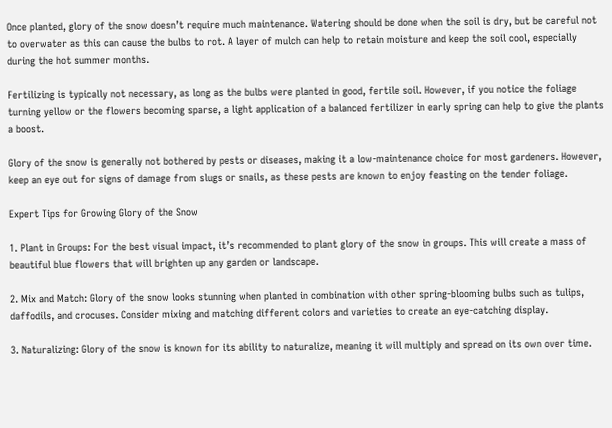Once planted, glory of the snow doesn’t require much maintenance. Watering should be done when the soil is dry, but be careful not to overwater as this can cause the bulbs to rot. A layer of mulch can help to retain moisture and keep the soil cool, especially during the hot summer months.

Fertilizing is typically not necessary, as long as the bulbs were planted in good, fertile soil. However, if you notice the foliage turning yellow or the flowers becoming sparse, a light application of a balanced fertilizer in early spring can help to give the plants a boost.

Glory of the snow is generally not bothered by pests or diseases, making it a low-maintenance choice for most gardeners. However, keep an eye out for signs of damage from slugs or snails, as these pests are known to enjoy feasting on the tender foliage.

Expert Tips for Growing Glory of the Snow

1. Plant in Groups: For the best visual impact, it’s recommended to plant glory of the snow in groups. This will create a mass of beautiful blue flowers that will brighten up any garden or landscape.

2. Mix and Match: Glory of the snow looks stunning when planted in combination with other spring-blooming bulbs such as tulips, daffodils, and crocuses. Consider mixing and matching different colors and varieties to create an eye-catching display.

3. Naturalizing: Glory of the snow is known for its ability to naturalize, meaning it will multiply and spread on its own over time.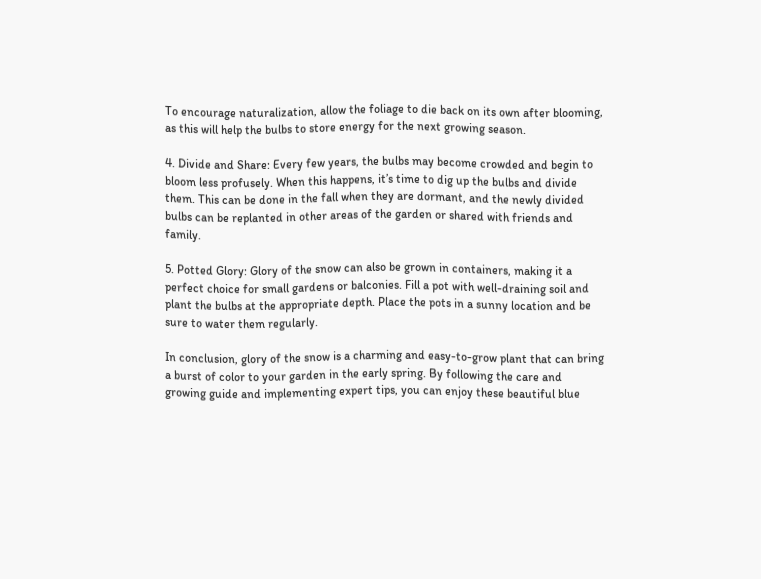To encourage naturalization, allow the foliage to die back on its own after blooming, as this will help the bulbs to store energy for the next growing season.

4. Divide and Share: Every few years, the bulbs may become crowded and begin to bloom less profusely. When this happens, it’s time to dig up the bulbs and divide them. This can be done in the fall when they are dormant, and the newly divided bulbs can be replanted in other areas of the garden or shared with friends and family.

5. Potted Glory: Glory of the snow can also be grown in containers, making it a perfect choice for small gardens or balconies. Fill a pot with well-draining soil and plant the bulbs at the appropriate depth. Place the pots in a sunny location and be sure to water them regularly.

In conclusion, glory of the snow is a charming and easy-to-grow plant that can bring a burst of color to your garden in the early spring. By following the care and growing guide and implementing expert tips, you can enjoy these beautiful blue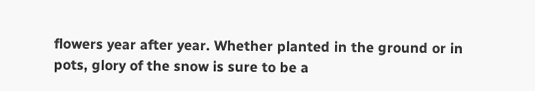flowers year after year. Whether planted in the ground or in pots, glory of the snow is sure to be a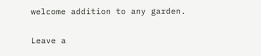welcome addition to any garden.

Leave a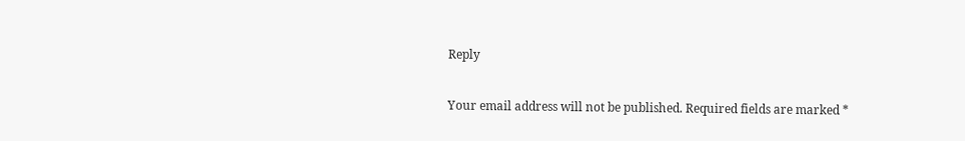Reply

Your email address will not be published. Required fields are marked *